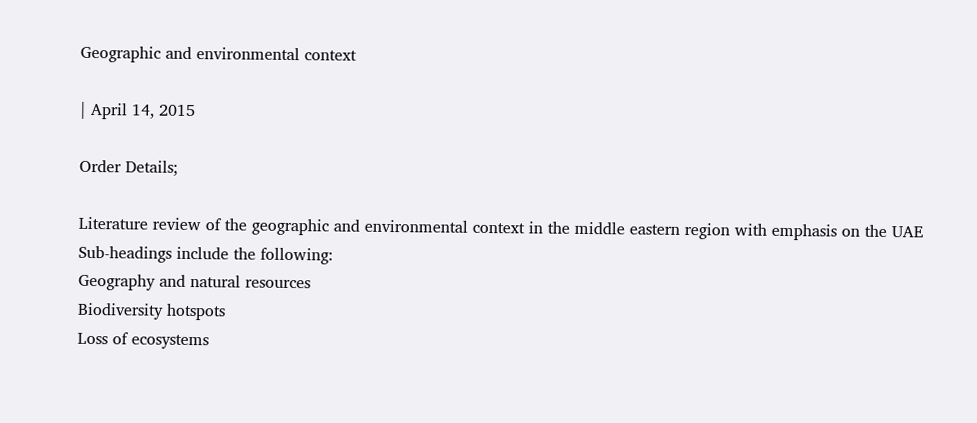Geographic and environmental context

| April 14, 2015

Order Details;

Literature review of the geographic and environmental context in the middle eastern region with emphasis on the UAE
Sub-headings include the following:
Geography and natural resources
Biodiversity hotspots
Loss of ecosystems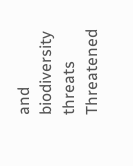and biodiversity threats
Threatened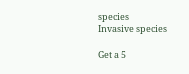species
Invasive species

Get a 5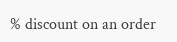% discount on an order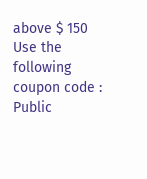above $ 150
Use the following coupon code :
Public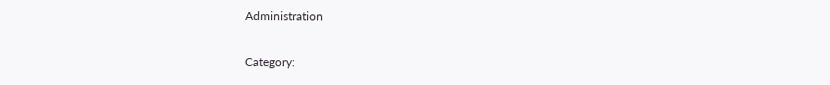Administration


Category: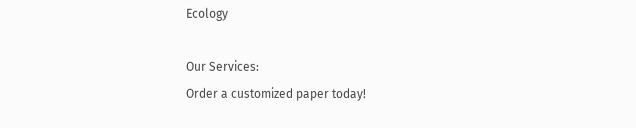Ecology

Our Services:
Order a customized paper today!